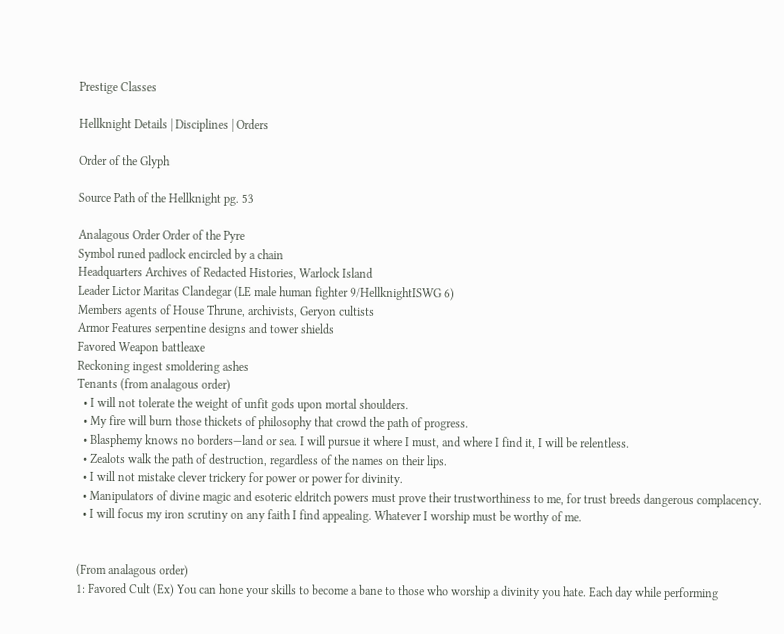Prestige Classes

Hellknight Details | Disciplines | Orders

Order of the Glyph

Source Path of the Hellknight pg. 53

Analagous Order Order of the Pyre
Symbol runed padlock encircled by a chain
Headquarters Archives of Redacted Histories, Warlock Island
Leader Lictor Maritas Clandegar (LE male human fighter 9/HellknightISWG 6)
Members agents of House Thrune, archivists, Geryon cultists
Armor Features serpentine designs and tower shields
Favored Weapon battleaxe
Reckoning ingest smoldering ashes
Tenants (from analagous order)
  • I will not tolerate the weight of unfit gods upon mortal shoulders.
  • My fire will burn those thickets of philosophy that crowd the path of progress.
  • Blasphemy knows no borders—land or sea. I will pursue it where I must, and where I find it, I will be relentless.
  • Zealots walk the path of destruction, regardless of the names on their lips.
  • I will not mistake clever trickery for power or power for divinity.
  • Manipulators of divine magic and esoteric eldritch powers must prove their trustworthiness to me, for trust breeds dangerous complacency.
  • I will focus my iron scrutiny on any faith I find appealing. Whatever I worship must be worthy of me.


(From analagous order)
1: Favored Cult (Ex) You can hone your skills to become a bane to those who worship a divinity you hate. Each day while performing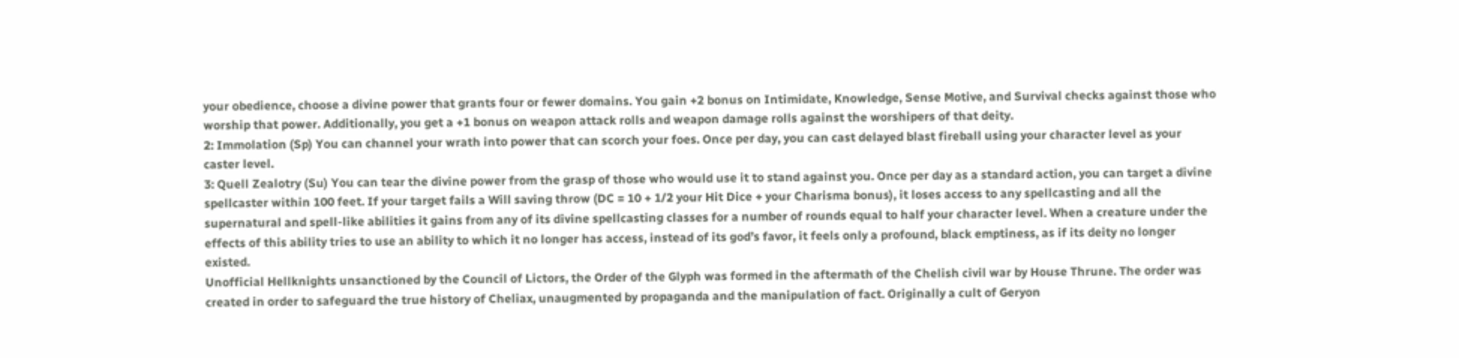your obedience, choose a divine power that grants four or fewer domains. You gain +2 bonus on Intimidate, Knowledge, Sense Motive, and Survival checks against those who worship that power. Additionally, you get a +1 bonus on weapon attack rolls and weapon damage rolls against the worshipers of that deity.
2: Immolation (Sp) You can channel your wrath into power that can scorch your foes. Once per day, you can cast delayed blast fireball using your character level as your caster level.
3: Quell Zealotry (Su) You can tear the divine power from the grasp of those who would use it to stand against you. Once per day as a standard action, you can target a divine spellcaster within 100 feet. If your target fails a Will saving throw (DC = 10 + 1/2 your Hit Dice + your Charisma bonus), it loses access to any spellcasting and all the supernatural and spell-like abilities it gains from any of its divine spellcasting classes for a number of rounds equal to half your character level. When a creature under the effects of this ability tries to use an ability to which it no longer has access, instead of its god’s favor, it feels only a profound, black emptiness, as if its deity no longer existed.
Unofficial Hellknights unsanctioned by the Council of Lictors, the Order of the Glyph was formed in the aftermath of the Chelish civil war by House Thrune. The order was created in order to safeguard the true history of Cheliax, unaugmented by propaganda and the manipulation of fact. Originally a cult of Geryon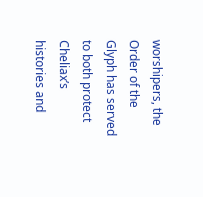worshipers, the Order of the Glyph has served to both protect Cheliax’s histories and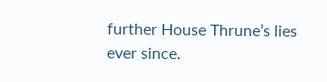further House Thrune’s lies ever since.